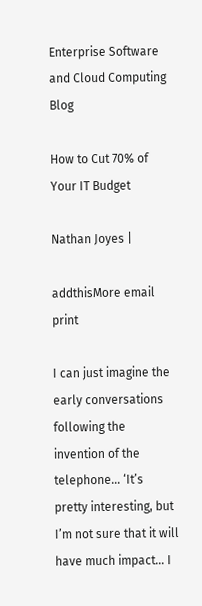Enterprise Software and Cloud Computing Blog

How to Cut 70% of Your IT Budget

Nathan Joyes |

addthisMore email print

I can just imagine the early conversations following the invention of the telephone… ‘It’s pretty interesting, but I’m not sure that it will have much impact… I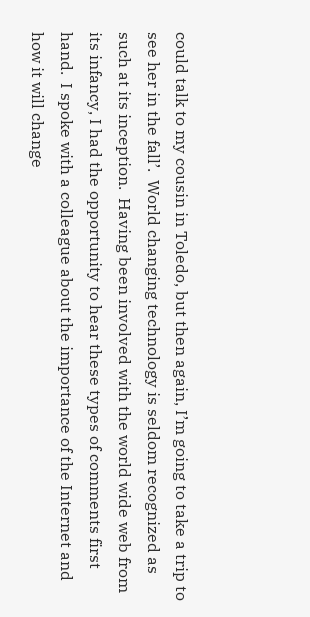could talk to my cousin in Toledo, but then again, I’m going to take a trip to see her in the fall’.  World changing technology is seldom recognized as such at its inception.  Having been involved with the world wide web from its infancy, I had the opportunity to hear these types of comments first hand.  I spoke with a colleague about the importance of the Internet and how it will change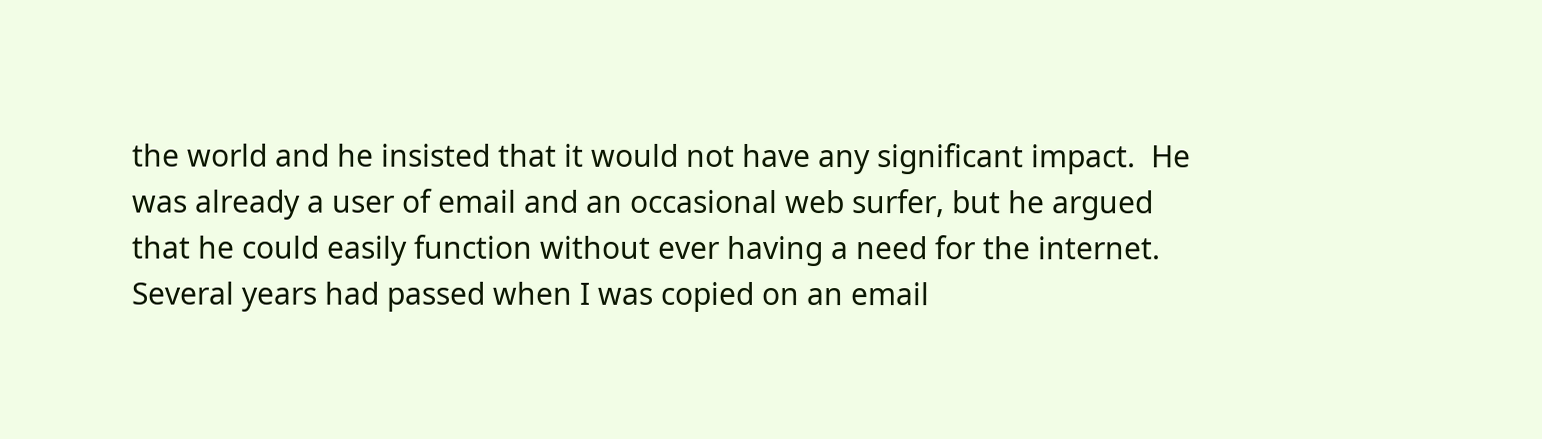the world and he insisted that it would not have any significant impact.  He was already a user of email and an occasional web surfer, but he argued that he could easily function without ever having a need for the internet.  Several years had passed when I was copied on an email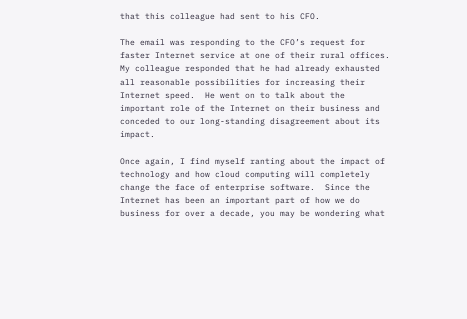that this colleague had sent to his CFO.

The email was responding to the CFO’s request for faster Internet service at one of their rural offices.  My colleague responded that he had already exhausted all reasonable possibilities for increasing their Internet speed.  He went on to talk about the important role of the Internet on their business and conceded to our long-standing disagreement about its impact.

Once again, I find myself ranting about the impact of technology and how cloud computing will completely change the face of enterprise software.  Since the Internet has been an important part of how we do business for over a decade, you may be wondering what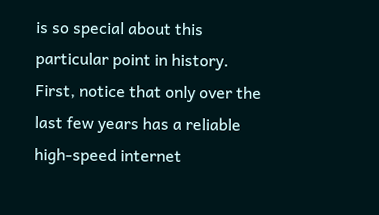is so special about this particular point in history.  First, notice that only over the last few years has a reliable high-speed internet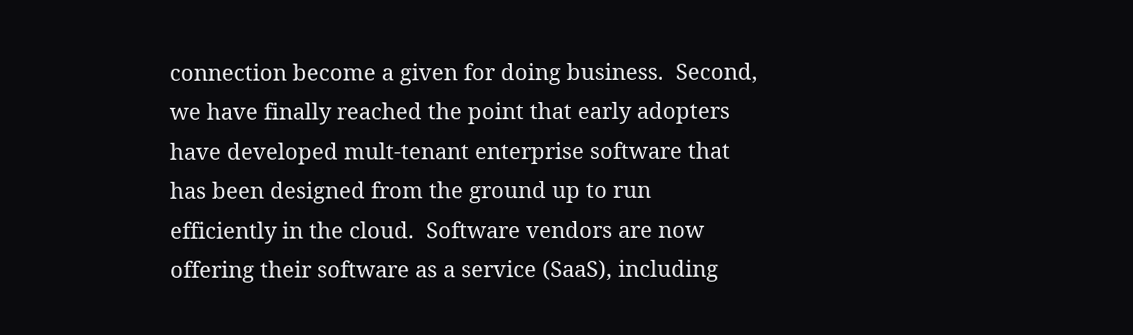connection become a given for doing business.  Second, we have finally reached the point that early adopters have developed mult-tenant enterprise software that has been designed from the ground up to run efficiently in the cloud.  Software vendors are now offering their software as a service (SaaS), including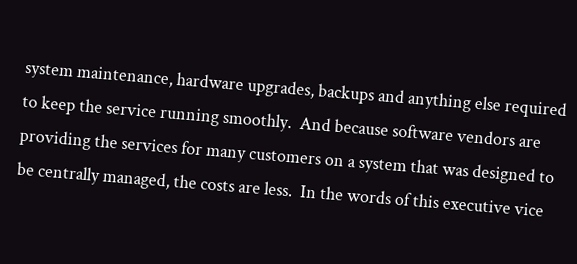system maintenance, hardware upgrades, backups and anything else required to keep the service running smoothly.  And because software vendors are providing the services for many customers on a system that was designed to be centrally managed, the costs are less.  In the words of this executive vice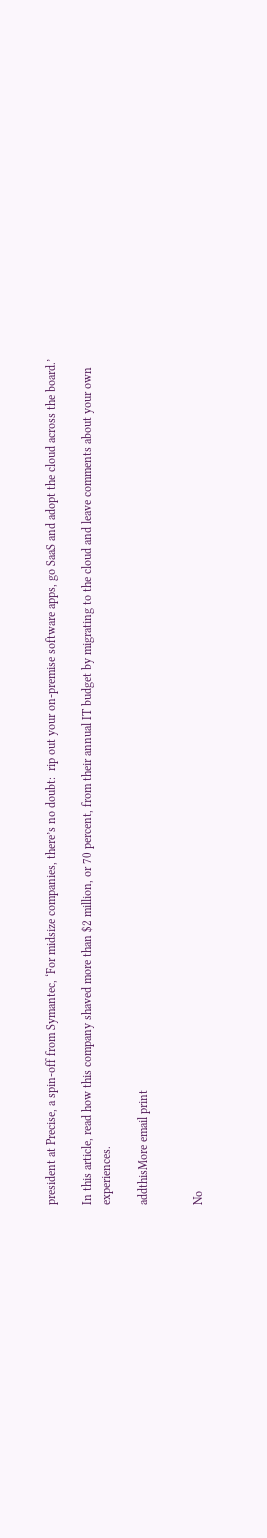president at Precise, a spin-off from Symantec, ‘For midsize companies, there’s no doubt:  rip out your on-premise software apps, go SaaS and adopt the cloud across the board.’

In this article, read how this company shaved more than $2 million, or 70 percent, from their annual IT budget by migrating to the cloud and leave comments about your own experiences.

addthisMore email print


No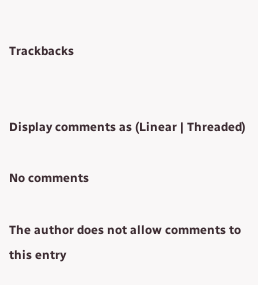Trackbacks


Display comments as (Linear | Threaded)

No comments

The author does not allow comments to this entry